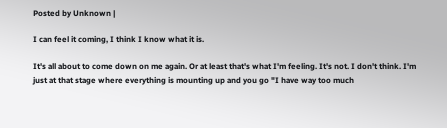Posted by Unknown |

I can feel it coming, I think I know what it is.

It's all about to come down on me again. Or at least that's what I'm feeling. It's not. I don't think. I'm just at that stage where everything is mounting up and you go "I have way too much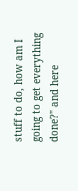stuff to do, how am I going to get everything done?" and here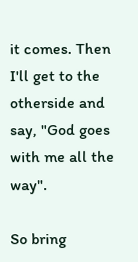it comes. Then I'll get to the otherside and say, "God goes with me all the way".

So bring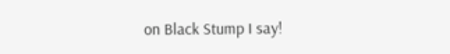on Black Stump I say!